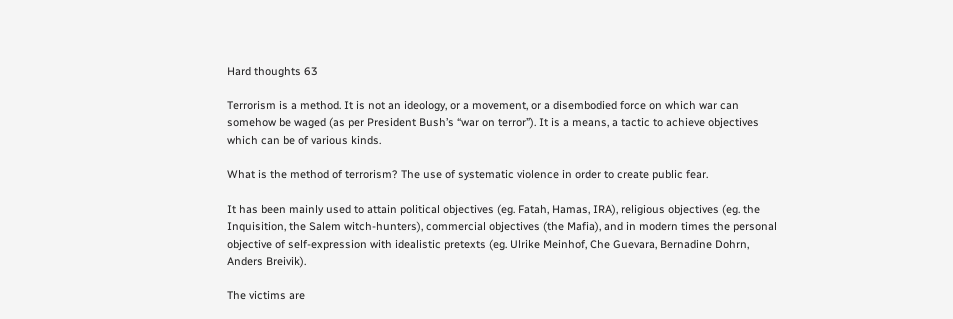Hard thoughts 63

Terrorism is a method. It is not an ideology, or a movement, or a disembodied force on which war can somehow be waged (as per President Bush’s “war on terror”). It is a means, a tactic to achieve objectives which can be of various kinds.

What is the method of terrorism? The use of systematic violence in order to create public fear.

It has been mainly used to attain political objectives (eg. Fatah, Hamas, IRA), religious objectives (eg. the Inquisition, the Salem witch-hunters), commercial objectives (the Mafia), and in modern times the personal objective of self-expression with idealistic pretexts (eg. Ulrike Meinhof, Che Guevara, Bernadine Dohrn, Anders Breivik).

The victims are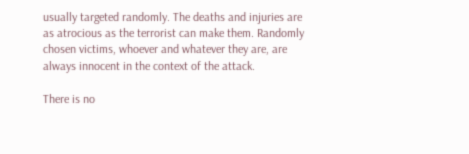usually targeted randomly. The deaths and injuries are as atrocious as the terrorist can make them. Randomly chosen victims, whoever and whatever they are, are always innocent in the context of the attack.

There is no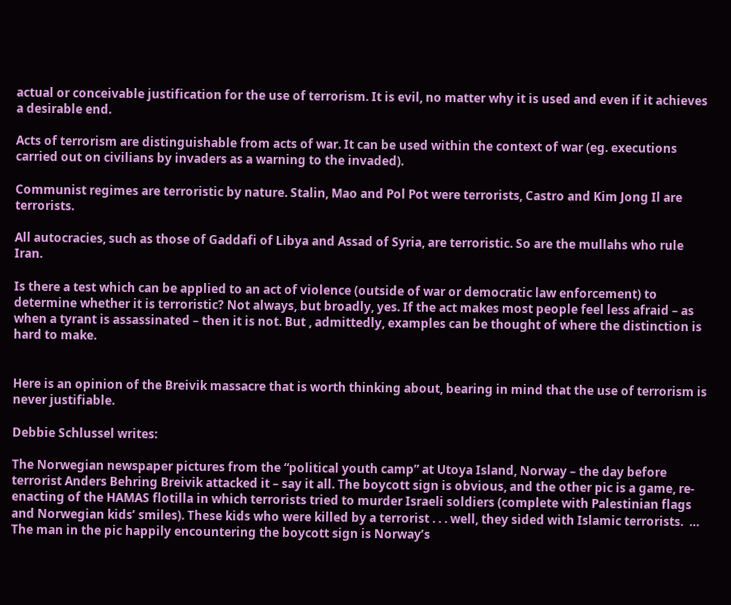actual or conceivable justification for the use of terrorism. It is evil, no matter why it is used and even if it achieves a desirable end.

Acts of terrorism are distinguishable from acts of war. It can be used within the context of war (eg. executions carried out on civilians by invaders as a warning to the invaded).

Communist regimes are terroristic by nature. Stalin, Mao and Pol Pot were terrorists, Castro and Kim Jong Il are terrorists.

All autocracies, such as those of Gaddafi of Libya and Assad of Syria, are terroristic. So are the mullahs who rule Iran.

Is there a test which can be applied to an act of violence (outside of war or democratic law enforcement) to determine whether it is terroristic? Not always, but broadly, yes. If the act makes most people feel less afraid – as when a tyrant is assassinated – then it is not. But , admittedly, examples can be thought of where the distinction is hard to make.


Here is an opinion of the Breivik massacre that is worth thinking about, bearing in mind that the use of terrorism is never justifiable.

Debbie Schlussel writes:

The Norwegian newspaper pictures from the “political youth camp” at Utoya Island, Norway – the day before terrorist Anders Behring Breivik attacked it – say it all. The boycott sign is obvious, and the other pic is a game, re-enacting of the HAMAS flotilla in which terrorists tried to murder Israeli soldiers (complete with Palestinian flags and Norwegian kids’ smiles). These kids who were killed by a terrorist . . . well, they sided with Islamic terrorists.  … The man in the pic happily encountering the boycott sign is Norway’s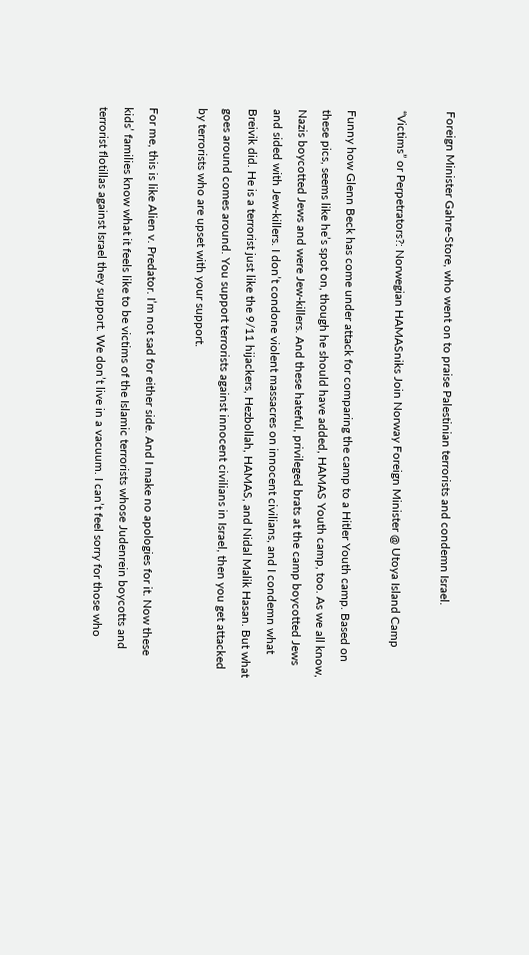Foreign Minister Gahre-Store, who went on to praise Palestinian terrorists and condemn Israel.

“Victims” or Perpetrators?: Norwegian HAMASniks Join Norway Foreign Minister @ Utoya Island Camp

Funny how Glenn Beck has come under attack for comparing the camp to a Hitler Youth camp. Based on these pics, seems like he’s spot on, though he should have added, HAMAS Youth camp, too. As we all know, Nazis boycotted Jews and were Jew-killers. And these hateful, privileged brats at the camp boycotted Jews and sided with Jew-killers. I don’t condone violent massacres on innocent civilians, and I condemn what Breivik did. He is a terrorist just like the 9/11 hijackers, Hezbollah, HAMAS, and Nidal Malik Hasan. But what goes around comes around. You support terrorists against innocent civilians in Israel, then you get attacked by terrorists who are upset with your support.

For me, this is like Alien v. Predator. I’m not sad for either side. And I make no apologies for it. Now these kids’ families know what it feels like to be victims of the Islamic terrorists whose Judenrein boycotts and terrorist flotillas against Israel they support. We don’t live in a vacuum. I can’t feel sorry for those who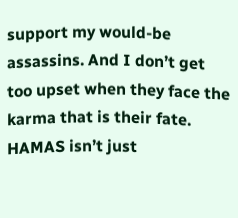support my would-be assassins. And I don’t get too upset when they face the karma that is their fate. HAMAS isn’t just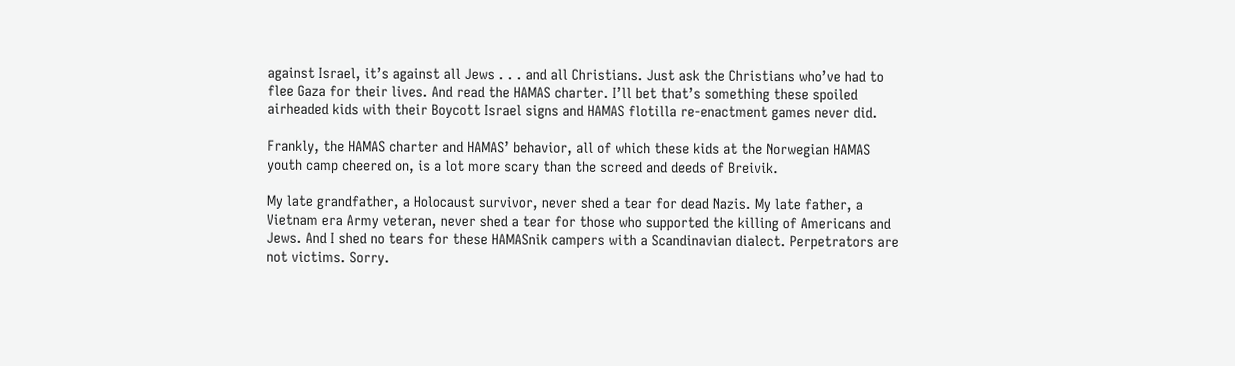against Israel, it’s against all Jews . . . and all Christians. Just ask the Christians who’ve had to flee Gaza for their lives. And read the HAMAS charter. I’ll bet that’s something these spoiled airheaded kids with their Boycott Israel signs and HAMAS flotilla re-enactment games never did.

Frankly, the HAMAS charter and HAMAS’ behavior, all of which these kids at the Norwegian HAMAS youth camp cheered on, is a lot more scary than the screed and deeds of Breivik.

My late grandfather, a Holocaust survivor, never shed a tear for dead Nazis. My late father, a Vietnam era Army veteran, never shed a tear for those who supported the killing of Americans and Jews. And I shed no tears for these HAMASnik campers with a Scandinavian dialect. Perpetrators are not victims. Sorry.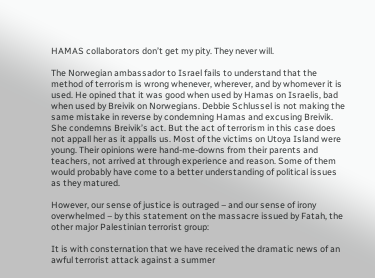HAMAS collaborators don’t get my pity. They never will.

The Norwegian ambassador to Israel fails to understand that the method of terrorism is wrong whenever, wherever, and by whomever it is used. He opined that it was good when used by Hamas on Israelis, bad when used by Breivik on Norwegians. Debbie Schlussel is not making the same mistake in reverse by condemning Hamas and excusing Breivik. She condemns Breivik’s act. But the act of terrorism in this case does not appall her as it appalls us. Most of the victims on Utoya Island were young. Their opinions were hand-me-downs from their parents and teachers, not arrived at through experience and reason. Some of them would probably have come to a better understanding of political issues as they matured.

However, our sense of justice is outraged – and our sense of irony overwhelmed – by this statement on the massacre issued by Fatah, the other major Palestinian terrorist group:

It is with consternation that we have received the dramatic news of an awful terrorist attack against a summer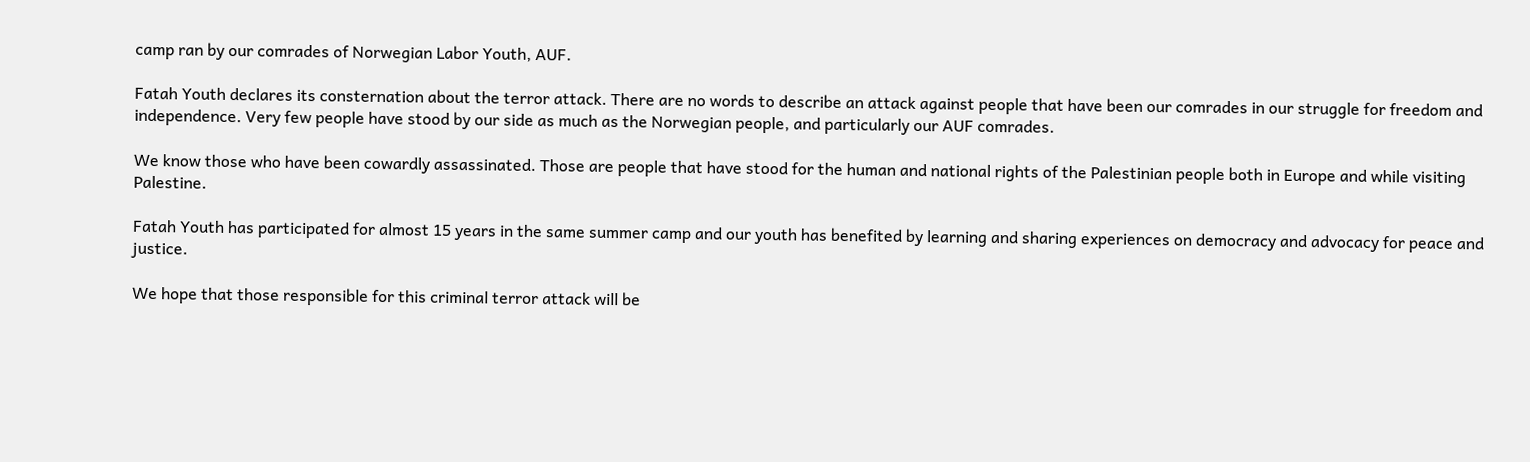camp ran by our comrades of Norwegian Labor Youth, AUF.

Fatah Youth declares its consternation about the terror attack. There are no words to describe an attack against people that have been our comrades in our struggle for freedom and independence. Very few people have stood by our side as much as the Norwegian people, and particularly our AUF comrades.

We know those who have been cowardly assassinated. Those are people that have stood for the human and national rights of the Palestinian people both in Europe and while visiting Palestine.

Fatah Youth has participated for almost 15 years in the same summer camp and our youth has benefited by learning and sharing experiences on democracy and advocacy for peace and justice.

We hope that those responsible for this criminal terror attack will be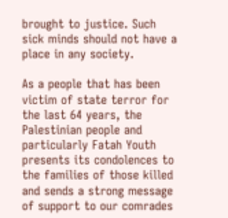brought to justice. Such sick minds should not have a place in any society.

As a people that has been victim of state terror for the last 64 years, the Palestinian people and particularly Fatah Youth presents its condolences to the families of those killed and sends a strong message of support to our comrades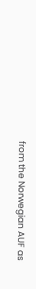from the Norwegian AUF as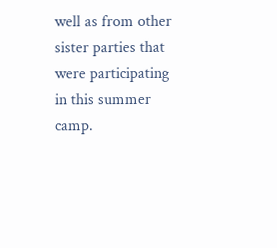well as from other sister parties that were participating in this summer camp.